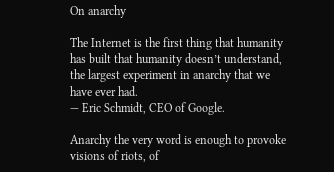On anarchy

The Internet is the first thing that humanity has built that humanity doesn’t understand, the largest experiment in anarchy that we have ever had.
— Eric Schmidt, CEO of Google.

Anarchy the very word is enough to provoke visions of riots, of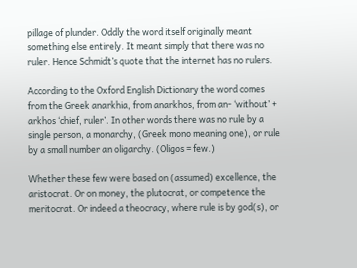pillage of plunder. Oddly the word itself originally meant something else entirely. It meant simply that there was no ruler. Hence Schmidt’s quote that the internet has no rulers.

According to the Oxford English Dictionary the word comes from the Greek anarkhia, from anarkhos, from an- ‘without’ + arkhos ‘chief, ruler’. In other words there was no rule by a single person, a monarchy, (Greek mono meaning one), or rule by a small number an oligarchy. (Oligos = few.)

Whether these few were based on (assumed) excellence, the aristocrat. Or on money, the plutocrat, or competence the meritocrat. Or indeed a theocracy, where rule is by god(s), or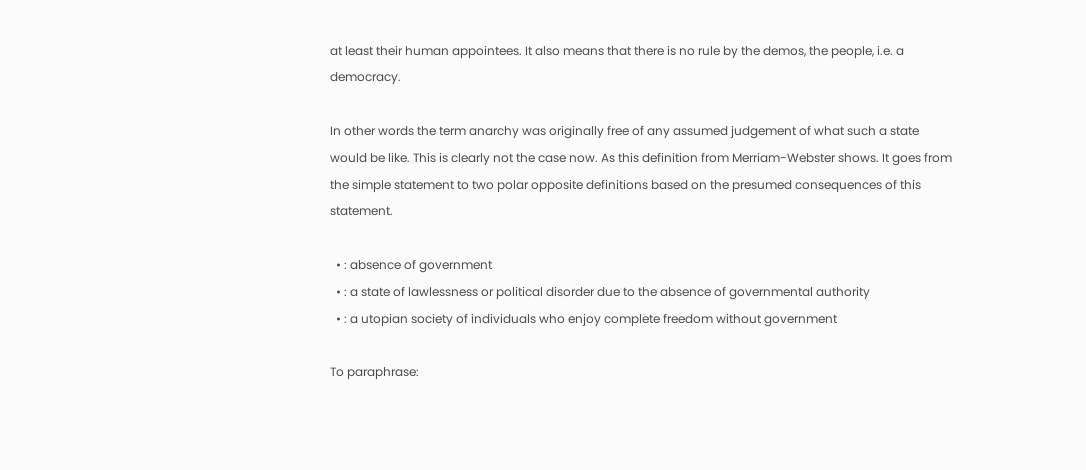at least their human appointees. It also means that there is no rule by the demos, the people, i.e. a democracy.

In other words the term anarchy was originally free of any assumed judgement of what such a state would be like. This is clearly not the case now. As this definition from Merriam-Webster shows. It goes from the simple statement to two polar opposite definitions based on the presumed consequences of this statement.

  • : absence of government
  • : a state of lawlessness or political disorder due to the absence of governmental authority
  • : a utopian society of individuals who enjoy complete freedom without government

To paraphrase: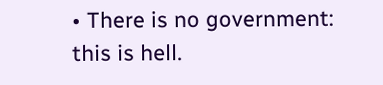• There is no government: this is hell.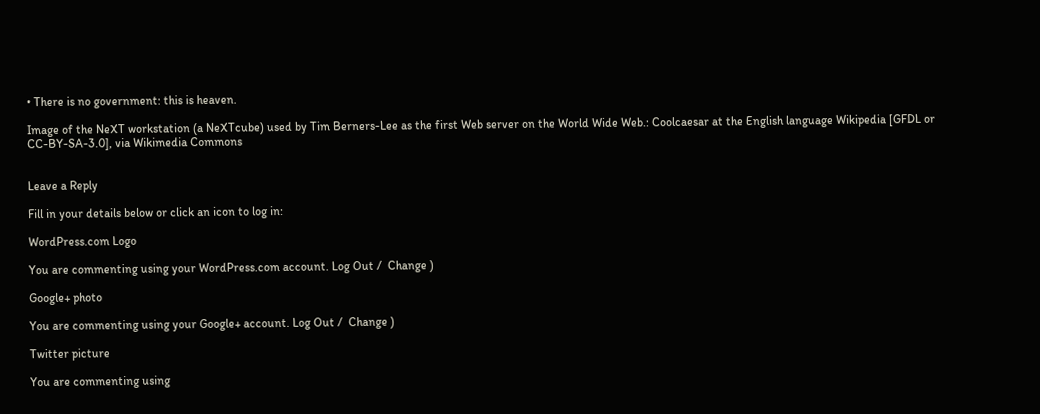• There is no government: this is heaven.

Image of the NeXT workstation (a NeXTcube) used by Tim Berners-Lee as the first Web server on the World Wide Web.: Coolcaesar at the English language Wikipedia [GFDL or CC-BY-SA-3.0], via Wikimedia Commons


Leave a Reply

Fill in your details below or click an icon to log in:

WordPress.com Logo

You are commenting using your WordPress.com account. Log Out /  Change )

Google+ photo

You are commenting using your Google+ account. Log Out /  Change )

Twitter picture

You are commenting using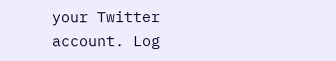your Twitter account. Log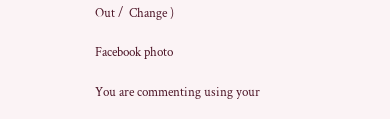Out /  Change )

Facebook photo

You are commenting using your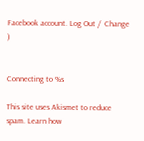Facebook account. Log Out /  Change )


Connecting to %s

This site uses Akismet to reduce spam. Learn how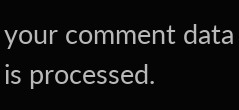your comment data is processed.